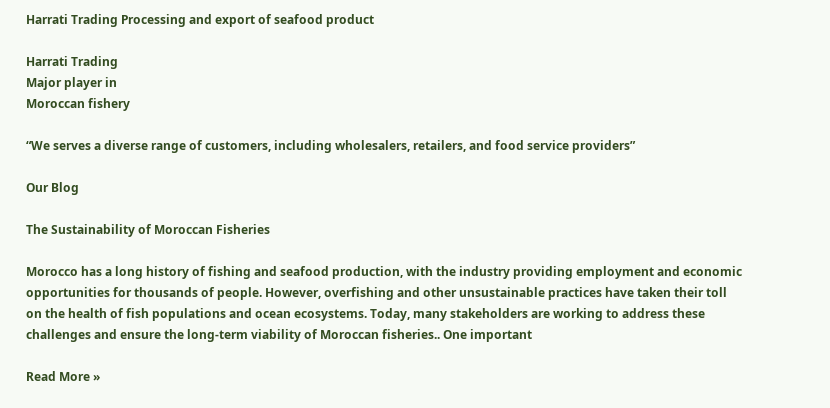Harrati Trading Processing and export of seafood product

Harrati Trading
Major player in
Moroccan fishery

“We serves a diverse range of customers, including wholesalers, retailers, and food service providers”

Our Blog

The Sustainability of Moroccan Fisheries

Morocco has a long history of fishing and seafood production, with the industry providing employment and economic opportunities for thousands of people. However, overfishing and other unsustainable practices have taken their toll on the health of fish populations and ocean ecosystems. Today, many stakeholders are working to address these challenges and ensure the long-term viability of Moroccan fisheries.. One important

Read More »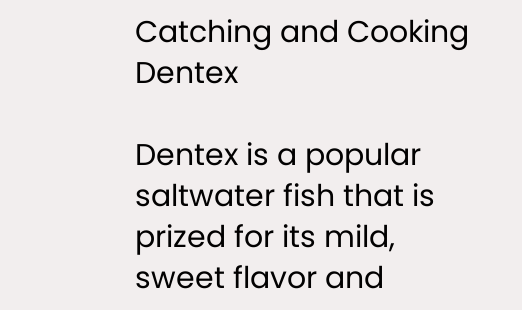Catching and Cooking Dentex

Dentex is a popular saltwater fish that is prized for its mild, sweet flavor and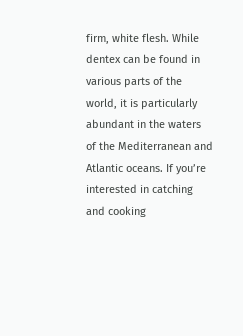firm, white flesh. While dentex can be found in various parts of the world, it is particularly abundant in the waters of the Mediterranean and Atlantic oceans. If you’re interested in catching and cooking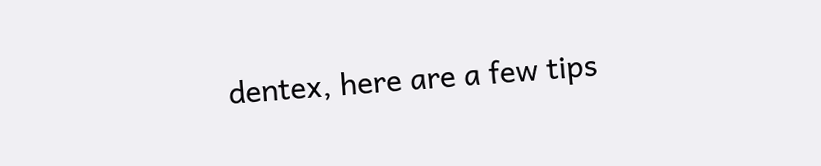dentex, here are a few tips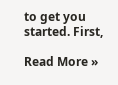to get you started. First,

Read More »